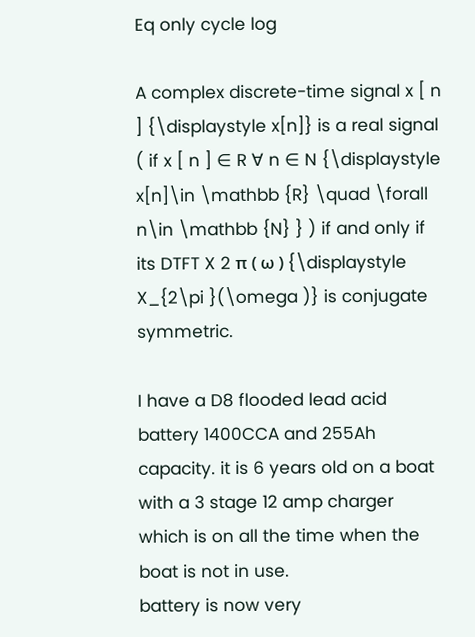Eq only cycle log

A complex discrete-time signal x [ n ] {\displaystyle x[n]} is a real signal ( if x [ n ] ∈ R ∀ n ∈ N {\displaystyle x[n]\in \mathbb {R} \quad \forall n\in \mathbb {N} } ) if and only if its DTFT X 2 π ( ω ) {\displaystyle X_{2\pi }(\omega )} is conjugate symmetric.

I have a D8 flooded lead acid battery 1400CCA and 255Ah capacity. it is 6 years old on a boat with a 3 stage 12 amp charger which is on all the time when the boat is not in use.
battery is now very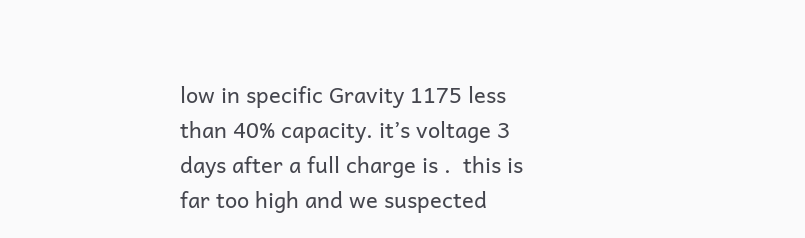low in specific Gravity 1175 less than 40% capacity. it’s voltage 3 days after a full charge is .  this is far too high and we suspected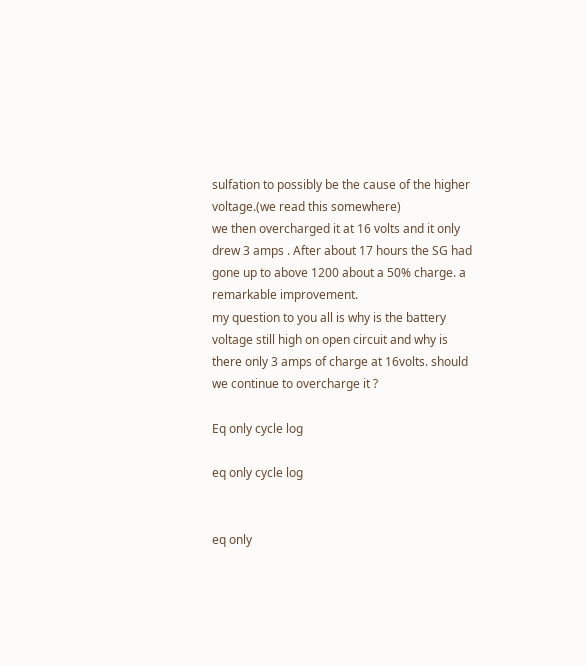sulfation to possibly be the cause of the higher voltage.(we read this somewhere)
we then overcharged it at 16 volts and it only drew 3 amps . After about 17 hours the SG had gone up to above 1200 about a 50% charge. a remarkable improvement.
my question to you all is why is the battery voltage still high on open circuit and why is there only 3 amps of charge at 16volts. should we continue to overcharge it ?

Eq only cycle log

eq only cycle log


eq only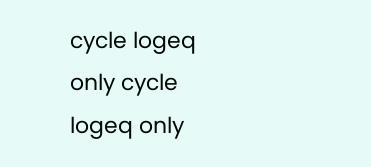cycle logeq only cycle logeq only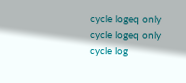cycle logeq only cycle logeq only cycle log